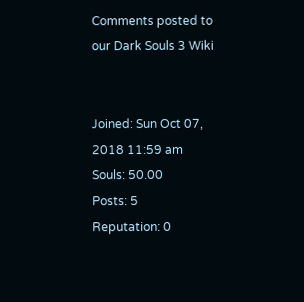Comments posted to our Dark Souls 3 Wiki


Joined: Sun Oct 07, 2018 11:59 am
Souls: 50.00
Posts: 5
Reputation: 0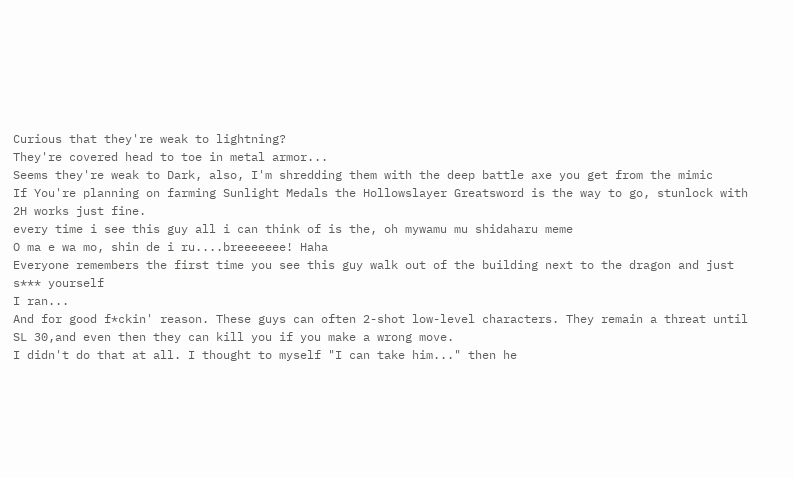Curious that they're weak to lightning?
They're covered head to toe in metal armor...
Seems they're weak to Dark, also, I'm shredding them with the deep battle axe you get from the mimic
If You're planning on farming Sunlight Medals the Hollowslayer Greatsword is the way to go, stunlock with 2H works just fine.
every time i see this guy all i can think of is the, oh mywamu mu shidaharu meme
O ma e wa mo, shin de i ru....breeeeeee! Haha
Everyone remembers the first time you see this guy walk out of the building next to the dragon and just s*** yourself
I ran...
And for good f*ckin' reason. These guys can often 2-shot low-level characters. They remain a threat until SL 30,and even then they can kill you if you make a wrong move.
I didn't do that at all. I thought to myself "I can take him..." then he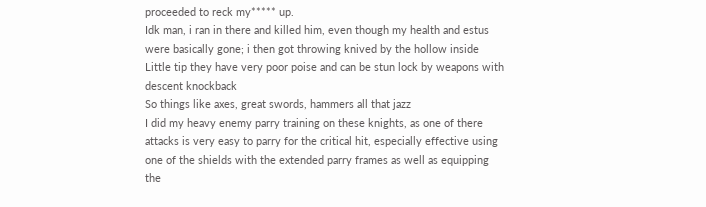proceeded to reck my***** up.
Idk man, i ran in there and killed him, even though my health and estus were basically gone; i then got throwing knived by the hollow inside
Little tip they have very poor poise and can be stun lock by weapons with descent knockback
So things like axes, great swords, hammers all that jazz
I did my heavy enemy parry training on these knights, as one of there attacks is very easy to parry for the critical hit, especially effective using one of the shields with the extended parry frames as well as equipping the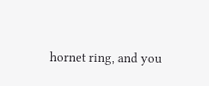hornet ring, and you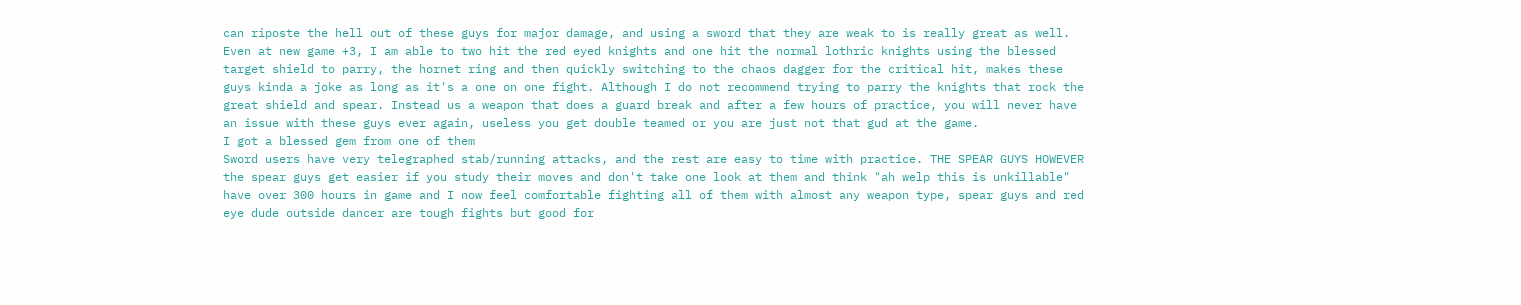can riposte the hell out of these guys for major damage, and using a sword that they are weak to is really great as well. Even at new game +3, I am able to two hit the red eyed knights and one hit the normal lothric knights using the blessed target shield to parry, the hornet ring and then quickly switching to the chaos dagger for the critical hit, makes these guys kinda a joke as long as it's a one on one fight. Although I do not recommend trying to parry the knights that rock the great shield and spear. Instead us a weapon that does a guard break and after a few hours of practice, you will never have an issue with these guys ever again, useless you get double teamed or you are just not that gud at the game.
I got a blessed gem from one of them
Sword users have very telegraphed stab/running attacks, and the rest are easy to time with practice. THE SPEAR GUYS HOWEVER
the spear guys get easier if you study their moves and don't take one look at them and think "ah welp this is unkillable"
have over 300 hours in game and I now feel comfortable fighting all of them with almost any weapon type, spear guys and red eye dude outside dancer are tough fights but good for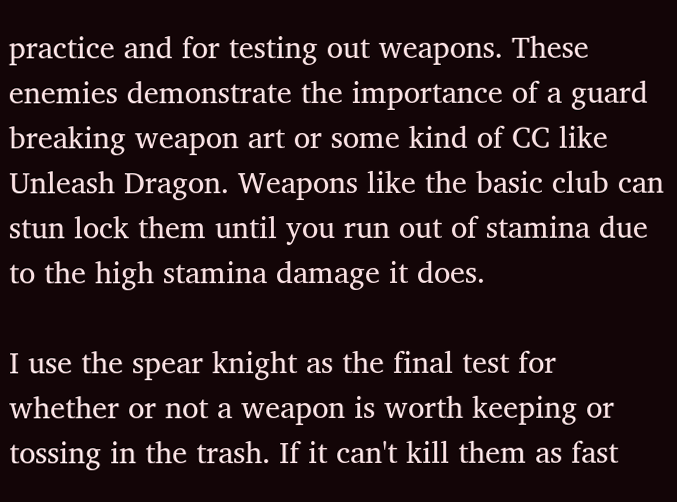practice and for testing out weapons. These enemies demonstrate the importance of a guard breaking weapon art or some kind of CC like Unleash Dragon. Weapons like the basic club can stun lock them until you run out of stamina due to the high stamina damage it does.

I use the spear knight as the final test for whether or not a weapon is worth keeping or tossing in the trash. If it can't kill them as fast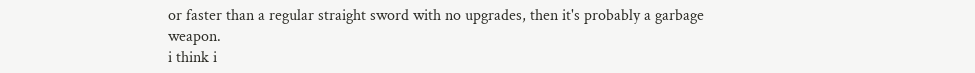or faster than a regular straight sword with no upgrades, then it's probably a garbage weapon.
i think i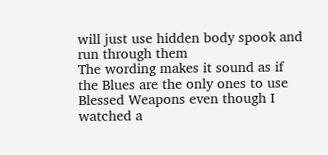will just use hidden body spook and run through them
The wording makes it sound as if the Blues are the only ones to use Blessed Weapons even though I watched a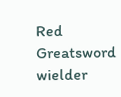Red Greatsword wielder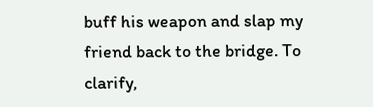buff his weapon and slap my friend back to the bridge. To clarify,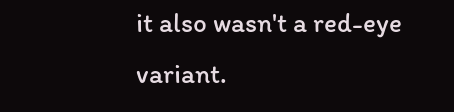it also wasn't a red-eye variant.